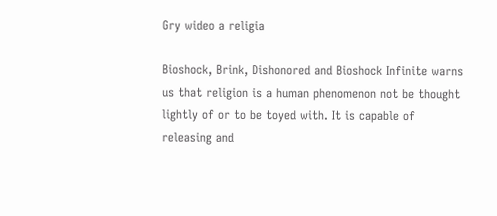Gry wideo a religia

Bioshock, Brink, Dishonored and Bioshock Infinite warns us that religion is a human phenomenon not be thought lightly of or to be toyed with. It is capable of releasing and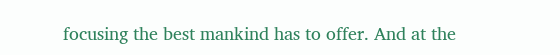focusing the best mankind has to offer. And at the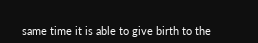same time it is able to give birth to the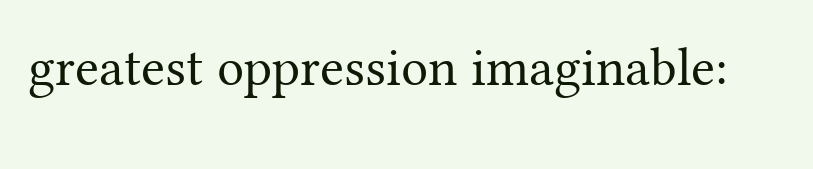greatest oppression imaginable: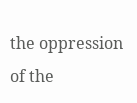the oppression of the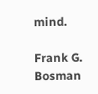mind.

Frank G. Bosman